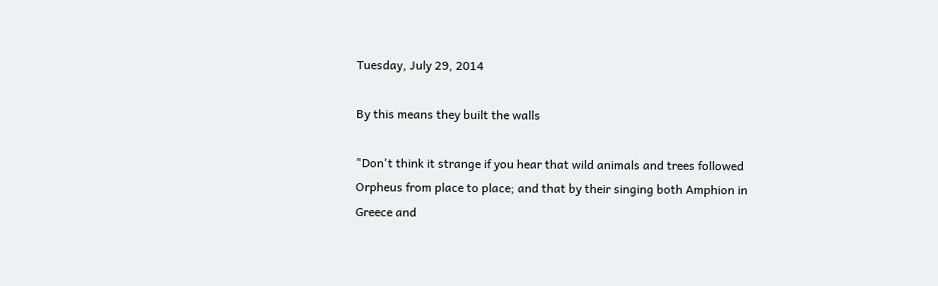Tuesday, July 29, 2014

By this means they built the walls

"Don't think it strange if you hear that wild animals and trees followed Orpheus from place to place; and that by their singing both Amphion in Greece and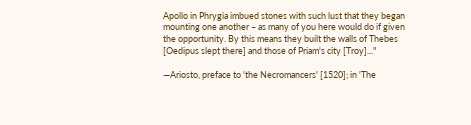Apollo in Phrygia imbued stones with such lust that they began mounting one another – as many of you here would do if given the opportunity. By this means they built the walls of Thebes [Oedipus slept there] and those of Priam's city [Troy]..."

—Ariosto, preface to 'the Necromancers' [1520]; in 'The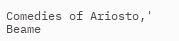Comedies of Ariosto,' Beame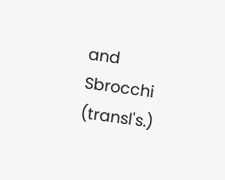and Sbrocchi (transl's.)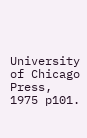University of Chicago Press, 1975 p101.